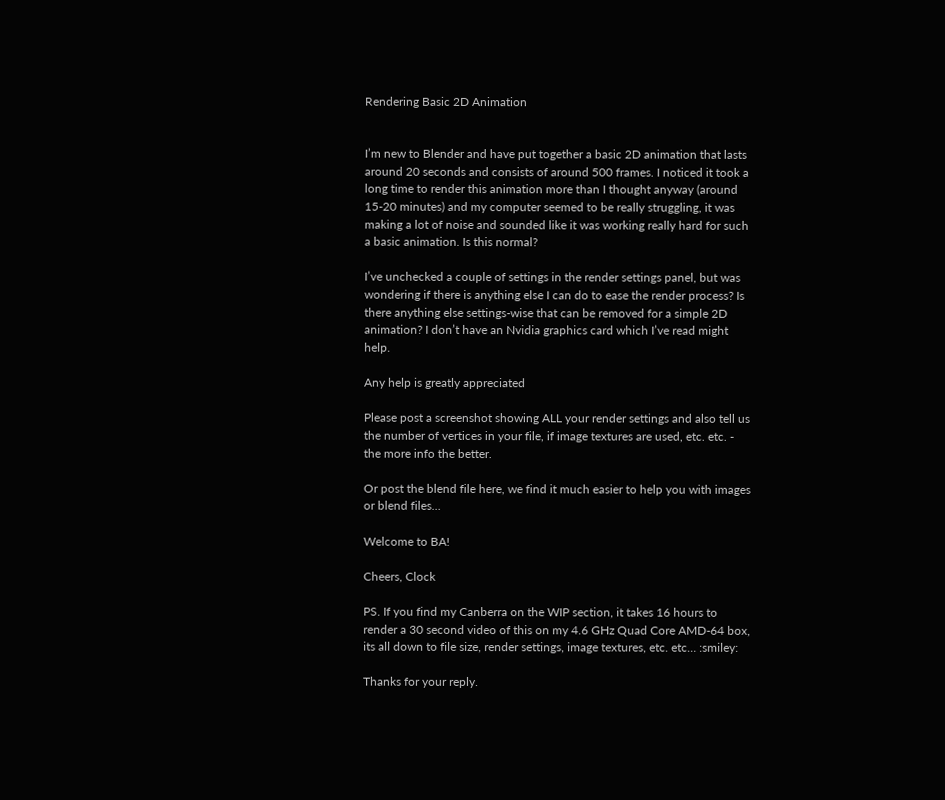Rendering Basic 2D Animation


I’m new to Blender and have put together a basic 2D animation that lasts around 20 seconds and consists of around 500 frames. I noticed it took a long time to render this animation more than I thought anyway (around 15-20 minutes) and my computer seemed to be really struggling, it was making a lot of noise and sounded like it was working really hard for such a basic animation. Is this normal?

I’ve unchecked a couple of settings in the render settings panel, but was wondering if there is anything else I can do to ease the render process? Is there anything else settings-wise that can be removed for a simple 2D animation? I don’t have an Nvidia graphics card which I’ve read might help.

Any help is greatly appreciated

Please post a screenshot showing ALL your render settings and also tell us the number of vertices in your file, if image textures are used, etc. etc. - the more info the better.

Or post the blend file here, we find it much easier to help you with images or blend files…

Welcome to BA!

Cheers, Clock

PS. If you find my Canberra on the WIP section, it takes 16 hours to render a 30 second video of this on my 4.6 GHz Quad Core AMD-64 box, its all down to file size, render settings, image textures, etc. etc… :smiley:

Thanks for your reply.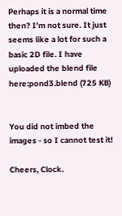Perhaps it is a normal time then? I’m not sure. It just seems like a lot for such a basic 2D file. I have uploaded the blend file here:pond3.blend (725 KB)


You did not imbed the images - so I cannot test it!

Cheers, Clock.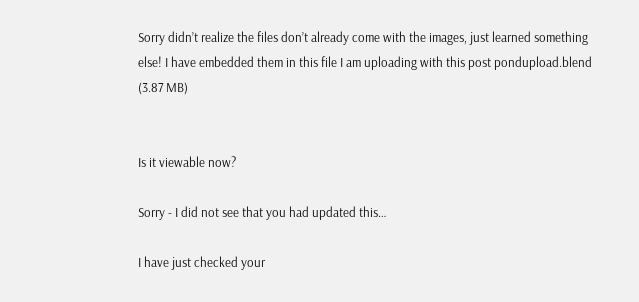Sorry didn’t realize the files don’t already come with the images, just learned something else! I have embedded them in this file I am uploading with this post pondupload.blend (3.87 MB)


Is it viewable now?

Sorry - I did not see that you had updated this…

I have just checked your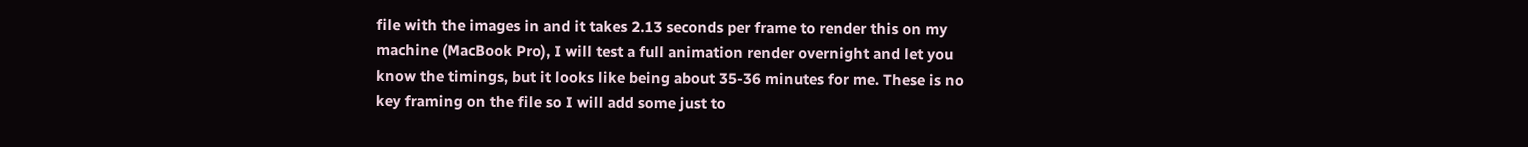file with the images in and it takes 2.13 seconds per frame to render this on my machine (MacBook Pro), I will test a full animation render overnight and let you know the timings, but it looks like being about 35-36 minutes for me. These is no key framing on the file so I will add some just to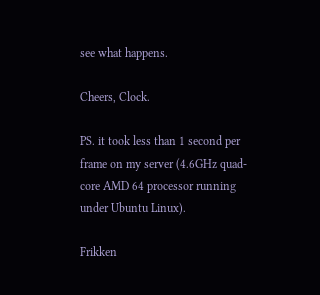see what happens.

Cheers, Clock.

PS. it took less than 1 second per frame on my server (4.6GHz quad-core AMD 64 processor running under Ubuntu Linux).

Frikken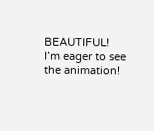BEAUTIFUL! I’m eager to see the animation!